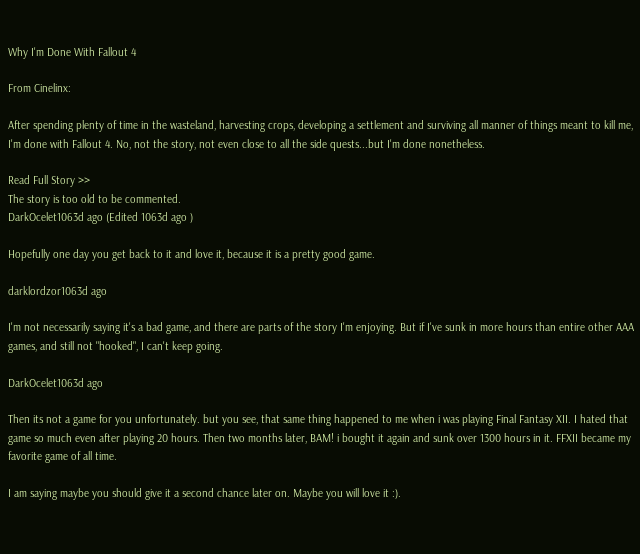Why I'm Done With Fallout 4

From Cinelinx:

After spending plenty of time in the wasteland, harvesting crops, developing a settlement and surviving all manner of things meant to kill me, I'm done with Fallout 4. No, not the story, not even close to all the side quests...but I'm done nonetheless.

Read Full Story >>
The story is too old to be commented.
DarkOcelet1063d ago (Edited 1063d ago )

Hopefully one day you get back to it and love it, because it is a pretty good game.

darklordzor1063d ago

I'm not necessarily saying it's a bad game, and there are parts of the story I'm enjoying. But if I've sunk in more hours than entire other AAA games, and still not "hooked", I can't keep going.

DarkOcelet1063d ago

Then its not a game for you unfortunately. but you see, that same thing happened to me when i was playing Final Fantasy XII. I hated that game so much even after playing 20 hours. Then two months later, BAM! i bought it again and sunk over 1300 hours in it. FFXII became my favorite game of all time.

I am saying maybe you should give it a second chance later on. Maybe you will love it :).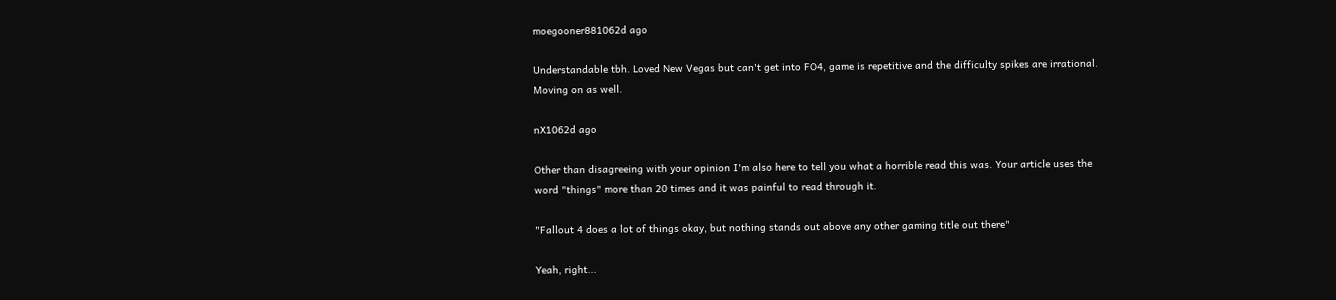moegooner881062d ago

Understandable tbh. Loved New Vegas but can't get into FO4, game is repetitive and the difficulty spikes are irrational. Moving on as well.

nX1062d ago

Other than disagreeing with your opinion I'm also here to tell you what a horrible read this was. Your article uses the word "things" more than 20 times and it was painful to read through it.

"Fallout 4 does a lot of things okay, but nothing stands out above any other gaming title out there"

Yeah, right...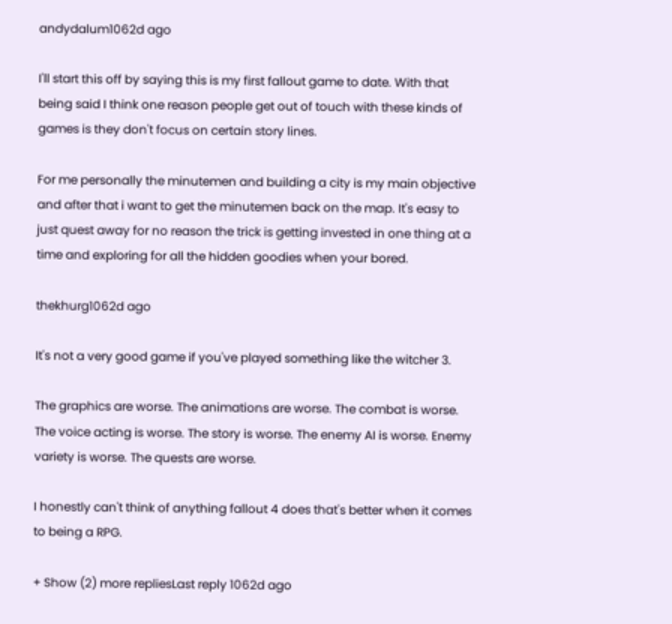andydalum1062d ago

I'll start this off by saying this is my first fallout game to date. With that being said I think one reason people get out of touch with these kinds of games is they don't focus on certain story lines.

For me personally the minutemen and building a city is my main objective and after that i want to get the minutemen back on the map. It's easy to just quest away for no reason the trick is getting invested in one thing at a time and exploring for all the hidden goodies when your bored.

thekhurg1062d ago

It's not a very good game if you've played something like the witcher 3.

The graphics are worse. The animations are worse. The combat is worse. The voice acting is worse. The story is worse. The enemy AI is worse. Enemy variety is worse. The quests are worse.

I honestly can't think of anything fallout 4 does that's better when it comes to being a RPG.

+ Show (2) more repliesLast reply 1062d ago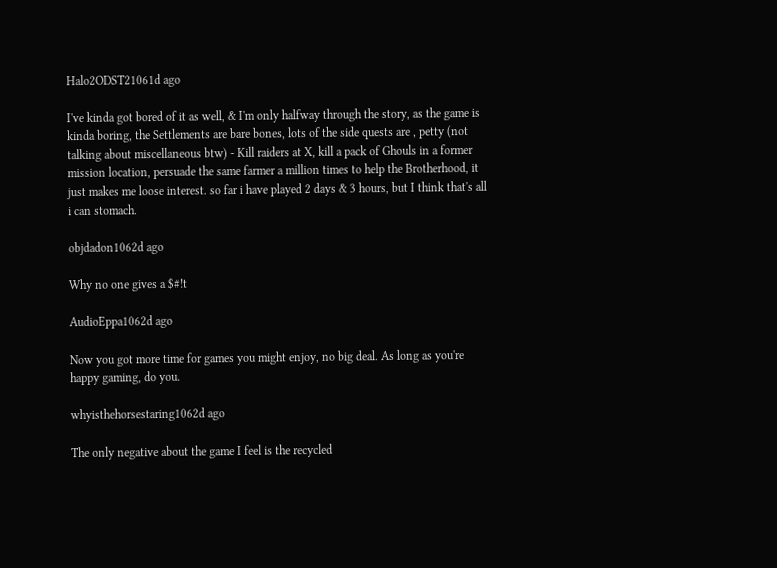Halo2ODST21061d ago

I've kinda got bored of it as well, & I'm only halfway through the story, as the game is kinda boring, the Settlements are bare bones, lots of the side quests are , petty (not talking about miscellaneous btw) - Kill raiders at X, kill a pack of Ghouls in a former mission location, persuade the same farmer a million times to help the Brotherhood, it just makes me loose interest. so far i have played 2 days & 3 hours, but I think that's all i can stomach.

objdadon1062d ago

Why no one gives a $#!t

AudioEppa1062d ago

Now you got more time for games you might enjoy, no big deal. As long as you're happy gaming, do you.

whyisthehorsestaring1062d ago

The only negative about the game I feel is the recycled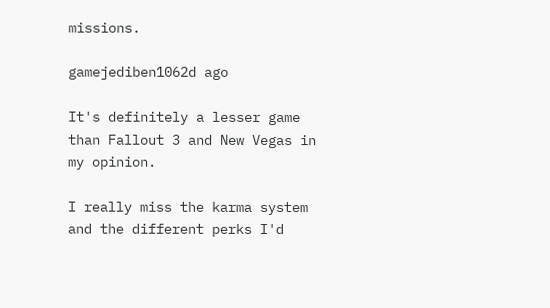missions.

gamejediben1062d ago

It's definitely a lesser game than Fallout 3 and New Vegas in my opinion.

I really miss the karma system and the different perks I'd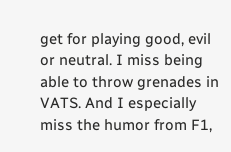get for playing good, evil or neutral. I miss being able to throw grenades in VATS. And I especially miss the humor from F1,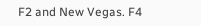F2 and New Vegas. F4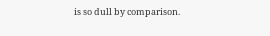is so dull by comparison.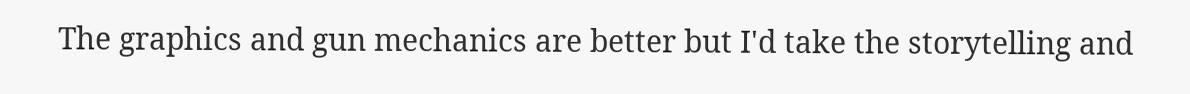The graphics and gun mechanics are better but I'd take the storytelling and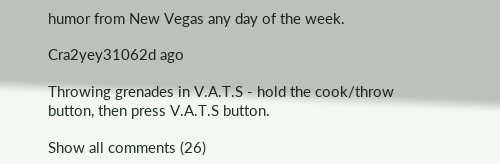humor from New Vegas any day of the week.

Cra2yey31062d ago

Throwing grenades in V.A.T.S - hold the cook/throw button, then press V.A.T.S button.

Show all comments (26)